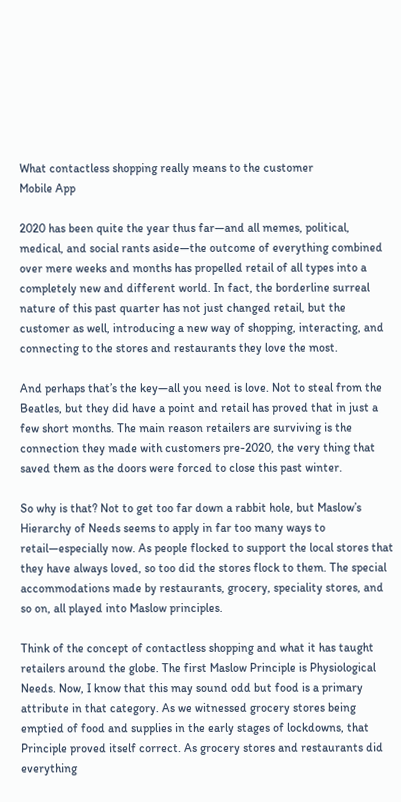What contactless shopping really means to the customer
Mobile App

2020 has been quite the year thus far—and all memes, political, medical, and social rants aside—the outcome of everything combined over mere weeks and months has propelled retail of all types into a completely new and different world. In fact, the borderline surreal nature of this past quarter has not just changed retail, but the customer as well, introducing a new way of shopping, interacting, and connecting to the stores and restaurants they love the most.

And perhaps that’s the key—all you need is love. Not to steal from the Beatles, but they did have a point and retail has proved that in just a few short months. The main reason retailers are surviving is the connection they made with customers pre-2020, the very thing that saved them as the doors were forced to close this past winter.

So why is that? Not to get too far down a rabbit hole, but Maslow’s Hierarchy of Needs seems to apply in far too many ways to retail—especially now. As people flocked to support the local stores that they have always loved, so too did the stores flock to them. The special accommodations made by restaurants, grocery, speciality stores, and so on, all played into Maslow principles.

Think of the concept of contactless shopping and what it has taught retailers around the globe. The first Maslow Principle is Physiological Needs. Now, I know that this may sound odd but food is a primary attribute in that category. As we witnessed grocery stores being emptied of food and supplies in the early stages of lockdowns, that Principle proved itself correct. As grocery stores and restaurants did everything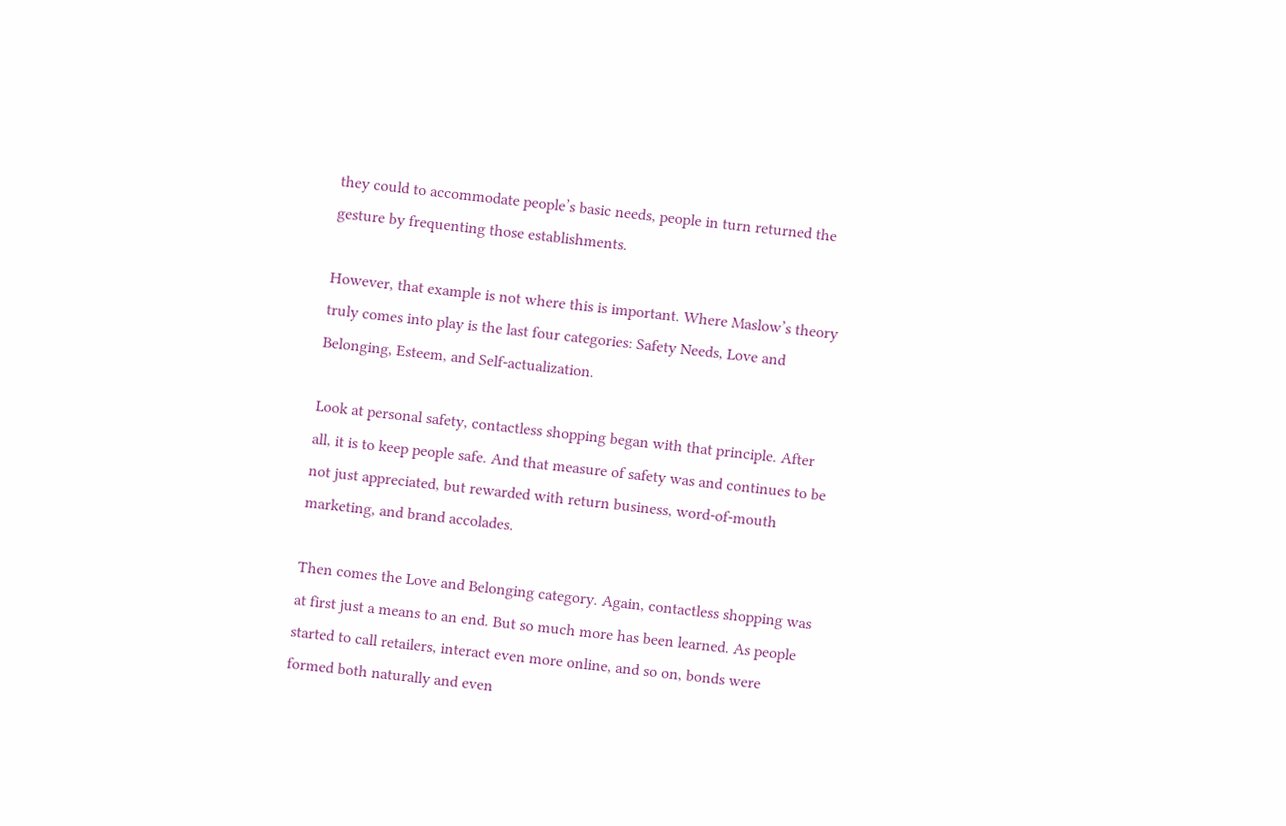they could to accommodate people’s basic needs, people in turn returned the gesture by frequenting those establishments.

However, that example is not where this is important. Where Maslow’s theory truly comes into play is the last four categories: Safety Needs, Love and Belonging, Esteem, and Self-actualization.

Look at personal safety, contactless shopping began with that principle. After all, it is to keep people safe. And that measure of safety was and continues to be not just appreciated, but rewarded with return business, word-of-mouth marketing, and brand accolades.

Then comes the Love and Belonging category. Again, contactless shopping was at first just a means to an end. But so much more has been learned. As people started to call retailers, interact even more online, and so on, bonds were formed both naturally and even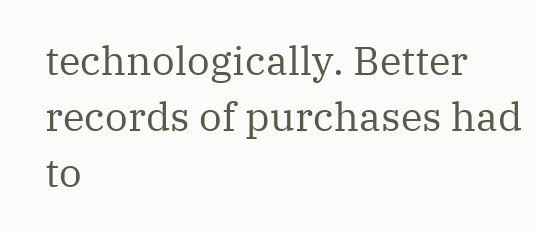technologically. Better records of purchases had to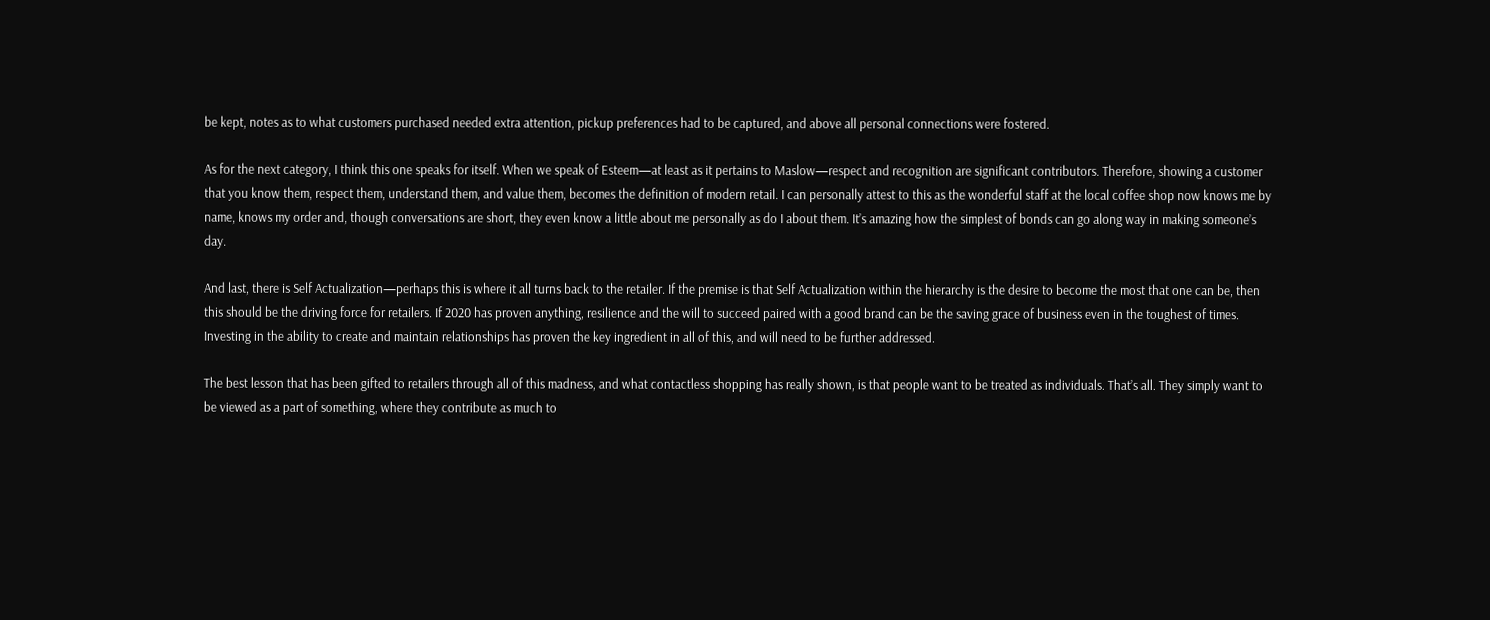be kept, notes as to what customers purchased needed extra attention, pickup preferences had to be captured, and above all personal connections were fostered.

As for the next category, I think this one speaks for itself. When we speak of Esteem—at least as it pertains to Maslow—respect and recognition are significant contributors. Therefore, showing a customer that you know them, respect them, understand them, and value them, becomes the definition of modern retail. I can personally attest to this as the wonderful staff at the local coffee shop now knows me by name, knows my order and, though conversations are short, they even know a little about me personally as do I about them. It’s amazing how the simplest of bonds can go along way in making someone’s day.

And last, there is Self Actualization—perhaps this is where it all turns back to the retailer. If the premise is that Self Actualization within the hierarchy is the desire to become the most that one can be, then this should be the driving force for retailers. If 2020 has proven anything, resilience and the will to succeed paired with a good brand can be the saving grace of business even in the toughest of times. Investing in the ability to create and maintain relationships has proven the key ingredient in all of this, and will need to be further addressed.

The best lesson that has been gifted to retailers through all of this madness, and what contactless shopping has really shown, is that people want to be treated as individuals. That’s all. They simply want to be viewed as a part of something, where they contribute as much to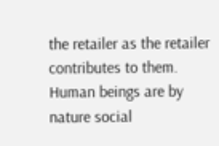the retailer as the retailer contributes to them. Human beings are by nature social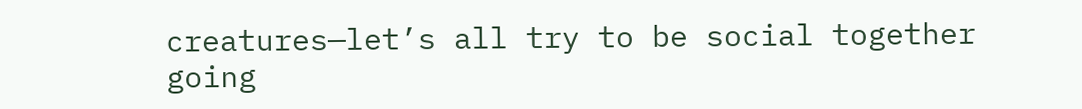creatures—let’s all try to be social together going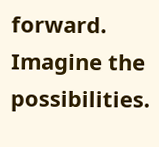forward. Imagine the possibilities.